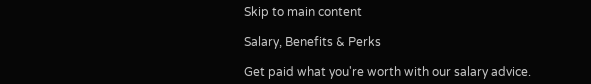Skip to main content

Salary, Benefits & Perks

Get paid what you're worth with our salary advice.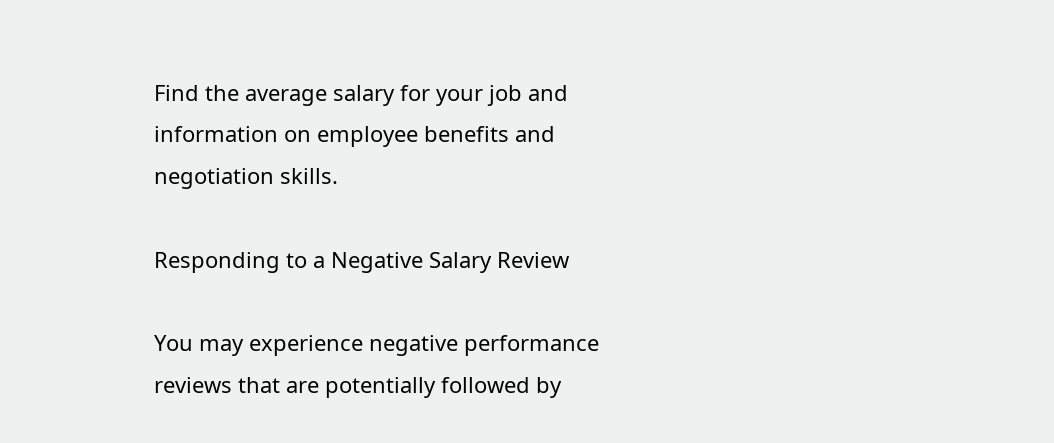Find the average salary for your job and information on employee benefits and negotiation skills.

Responding to a Negative Salary Review

You may experience negative performance reviews that are potentially followed by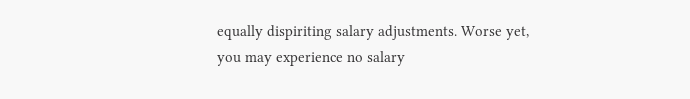equally dispiriting salary adjustments. Worse yet, you may experience no salary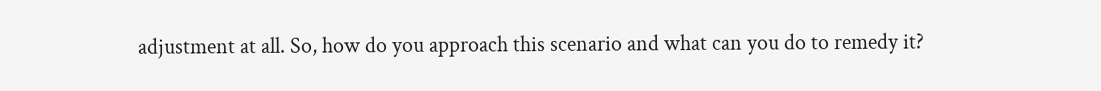adjustment at all. So, how do you approach this scenario and what can you do to remedy it?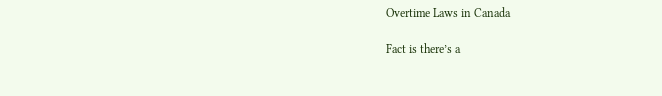Overtime Laws in Canada

Fact is there’s a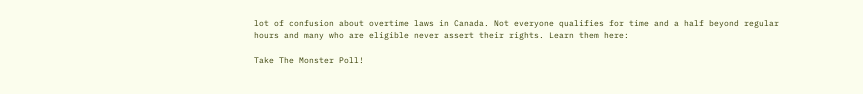lot of confusion about overtime laws in Canada. Not everyone qualifies for time and a half beyond regular hours and many who are eligible never assert their rights. Learn them here:

Take The Monster Poll!